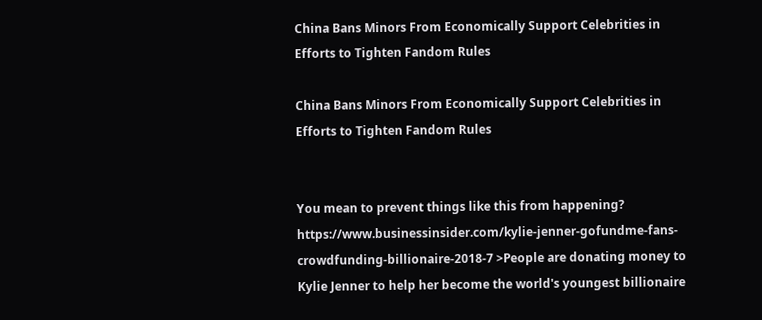China Bans Minors From Economically Support Celebrities in Efforts to Tighten Fandom Rules

China Bans Minors From Economically Support Celebrities in Efforts to Tighten Fandom Rules


You mean to prevent things like this from happening? https://www.businessinsider.com/kylie-jenner-gofundme-fans-crowdfunding-billionaire-2018-7 >People are donating money to Kylie Jenner to help her become the world's youngest billionaire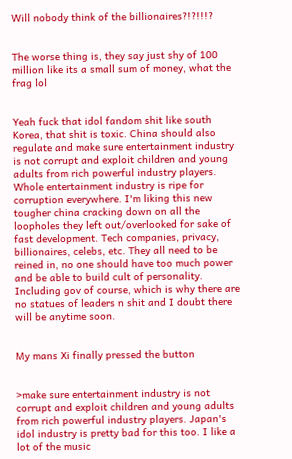Will nobody think of the billionaires?!?!!!?


The worse thing is, they say just shy of 100 million like its a small sum of money, what the frag lol


Yeah fuck that idol fandom shit like south Korea, that shit is toxic. China should also regulate and make sure entertainment industry is not corrupt and exploit children and young adults from rich powerful industry players. Whole entertainment industry is ripe for corruption everywhere. I'm liking this new tougher china cracking down on all the loopholes they left out/overlooked for sake of fast development. Tech companies, privacy, billionaires, celebs, etc. They all need to be reined in, no one should have too much power and be able to build cult of personality. Including gov of course, which is why there are no statues of leaders n shit and I doubt there will be anytime soon.


My mans Xi finally pressed the button


>make sure entertainment industry is not corrupt and exploit children and young adults from rich powerful industry players. Japan's idol industry is pretty bad for this too. I like a lot of the music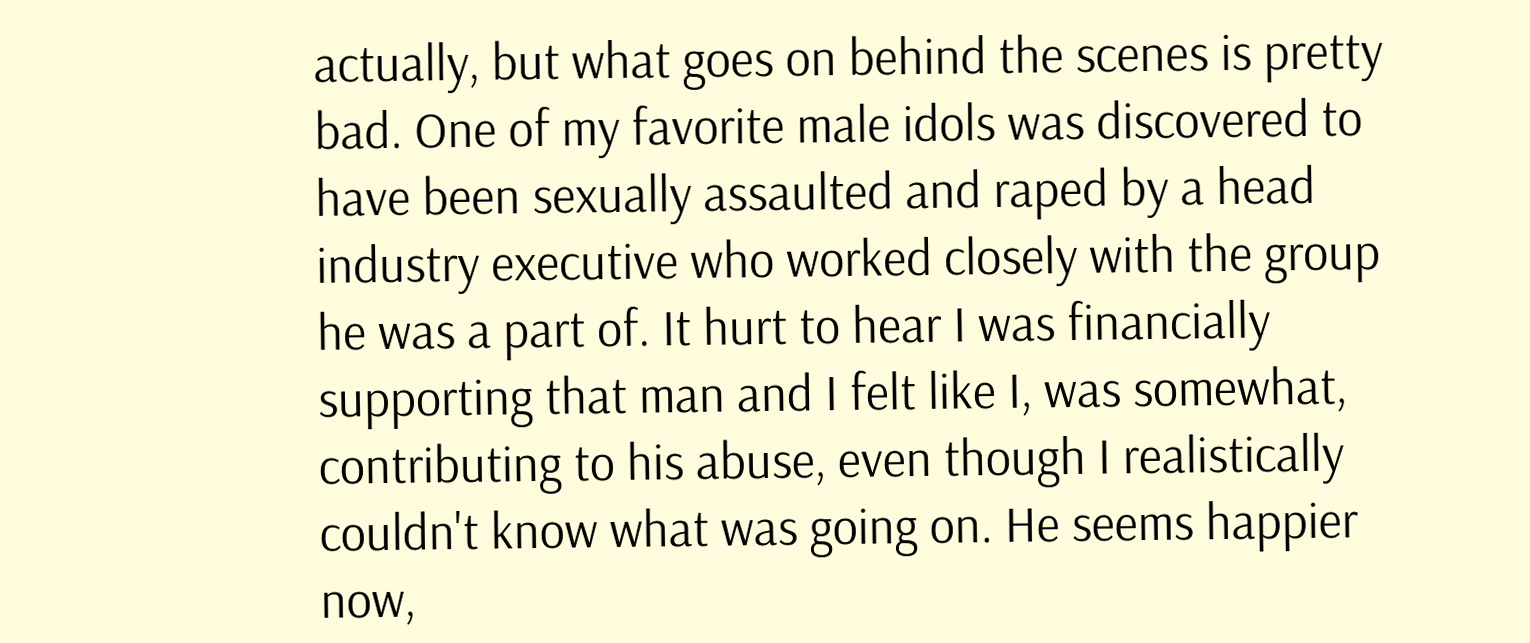actually, but what goes on behind the scenes is pretty bad. One of my favorite male idols was discovered to have been sexually assaulted and raped by a head industry executive who worked closely with the group he was a part of. It hurt to hear I was financially supporting that man and I felt like I, was somewhat, contributing to his abuse, even though I realistically couldn't know what was going on. He seems happier now,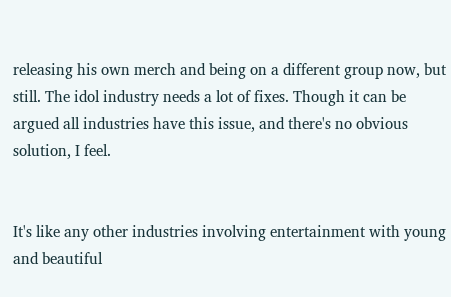releasing his own merch and being on a different group now, but still. The idol industry needs a lot of fixes. Though it can be argued all industries have this issue, and there's no obvious solution, I feel.


It's like any other industries involving entertainment with young and beautiful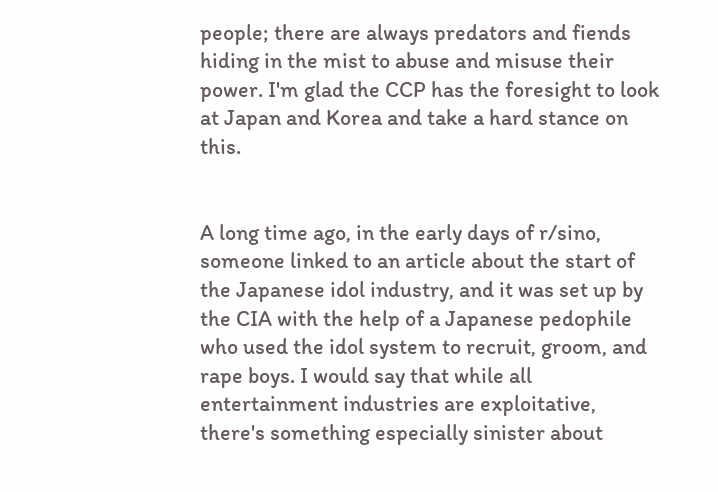people; there are always predators and fiends hiding in the mist to abuse and misuse their power. I'm glad the CCP has the foresight to look at Japan and Korea and take a hard stance on this.


A long time ago, in the early days of r/sino, someone linked to an article about the start of the Japanese idol industry, and it was set up by the CIA with the help of a Japanese pedophile who used the idol system to recruit, groom, and rape boys. I would say that while all entertainment industries are exploitative, there's something especially sinister about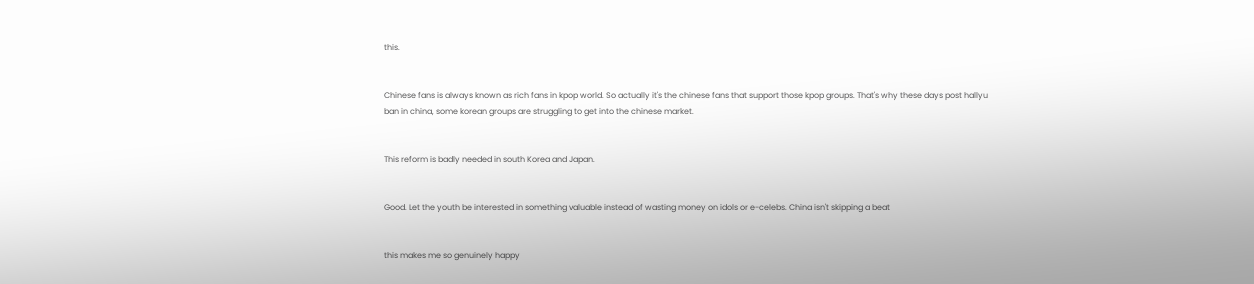this.


Chinese fans is always known as rich fans in kpop world. So actually it's the chinese fans that support those kpop groups. That's why these days post hallyu ban in china, some korean groups are struggling to get into the chinese market.


This reform is badly needed in south Korea and Japan.


Good. Let the youth be interested in something valuable instead of wasting money on idols or e-celebs. China isn't skipping a beat


this makes me so genuinely happy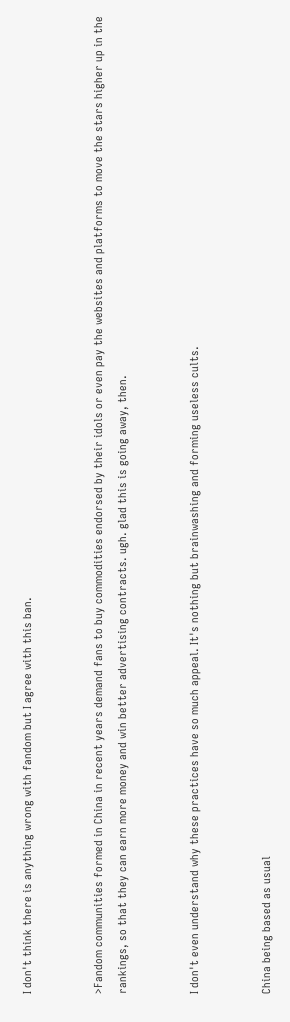I don't think there is anything wrong with fandom but I agree with this ban.


>Fandom communities formed in China in recent years demand fans to buy commodities endorsed by their idols or even pay the websites and platforms to move the stars higher up in the rankings, so that they can earn more money and win better advertising contracts. ugh. glad this is going away, then.


I don't even understand why these practices have so much appeal. It's nothing but brainwashing and forming useless cults.


China being based as usual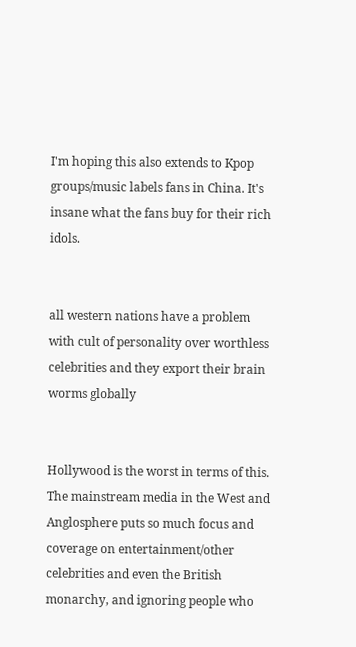I'm hoping this also extends to Kpop groups/music labels fans in China. It's insane what the fans buy for their rich idols.


all western nations have a problem with cult of personality over worthless celebrities and they export their brain worms globally


Hollywood is the worst in terms of this. The mainstream media in the West and Anglosphere puts so much focus and coverage on entertainment/other celebrities and even the British monarchy, and ignoring people who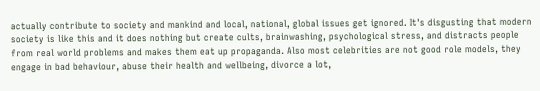actually contribute to society and mankind and local, national, global issues get ignored. It's disgusting that modern society is like this and it does nothing but create cults, brainwashing, psychological stress, and distracts people from real world problems and makes them eat up propaganda. Also most celebrities are not good role models, they engage in bad behaviour, abuse their health and wellbeing, divorce a lot,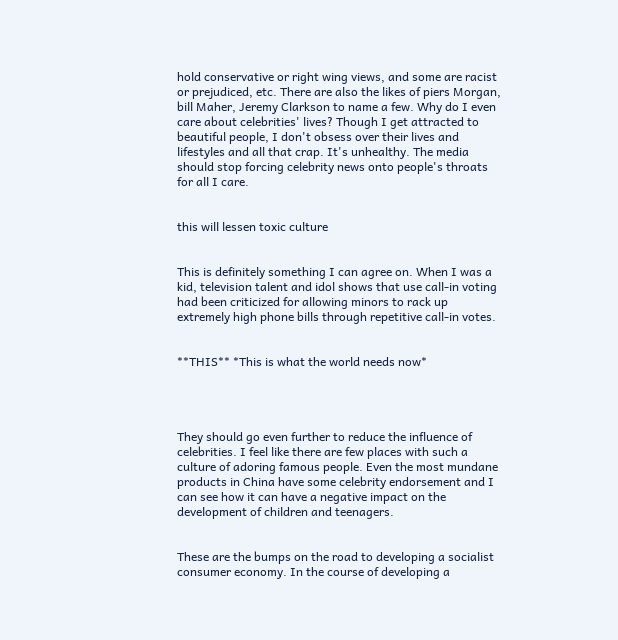hold conservative or right wing views, and some are racist or prejudiced, etc. There are also the likes of piers Morgan, bill Maher, Jeremy Clarkson to name a few. Why do I even care about celebrities' lives? Though I get attracted to beautiful people, I don't obsess over their lives and lifestyles and all that crap. It's unhealthy. The media should stop forcing celebrity news onto people's throats for all I care.


this will lessen toxic culture


This is definitely something I can agree on. When I was a kid, television talent and idol shows that use call-in voting had been criticized for allowing minors to rack up extremely high phone bills through repetitive call-in votes.


**THIS** *This is what the world needs now*




They should go even further to reduce the influence of celebrities. I feel like there are few places with such a culture of adoring famous people. Even the most mundane products in China have some celebrity endorsement and I can see how it can have a negative impact on the development of children and teenagers.


These are the bumps on the road to developing a socialist consumer economy. In the course of developing a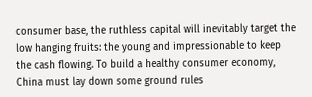consumer base, the ruthless capital will inevitably target the low hanging fruits: the young and impressionable to keep the cash flowing. To build a healthy consumer economy, China must lay down some ground rules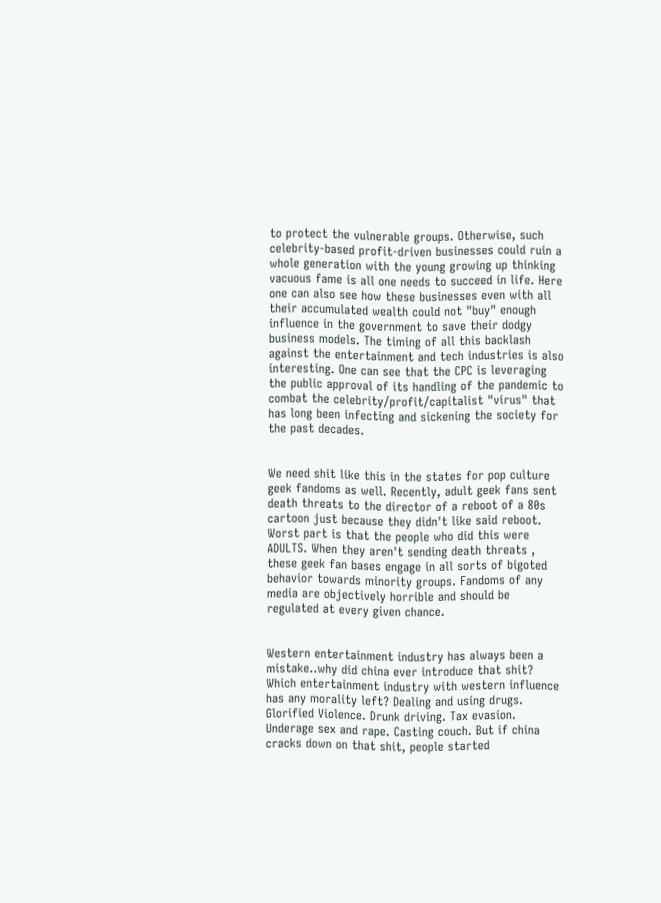to protect the vulnerable groups. Otherwise, such celebrity-based profit-driven businesses could ruin a whole generation with the young growing up thinking vacuous fame is all one needs to succeed in life. Here one can also see how these businesses even with all their accumulated wealth could not "buy" enough influence in the government to save their dodgy business models. The timing of all this backlash against the entertainment and tech industries is also interesting. One can see that the CPC is leveraging the public approval of its handling of the pandemic to combat the celebrity/profit/capitalist "virus" that has long been infecting and sickening the society for the past decades.


We need shit like this in the states for pop culture geek fandoms as well. Recently, adult geek fans sent death threats to the director of a reboot of a 80s cartoon just because they didn't like said reboot. Worst part is that the people who did this were ADULTS. When they aren't sending death threats , these geek fan bases engage in all sorts of bigoted behavior towards minority groups. Fandoms of any media are objectively horrible and should be regulated at every given chance.


Western entertainment industry has always been a mistake..why did china ever introduce that shit? Which entertainment industry with western influence has any morality left? Dealing and using drugs. Glorified Violence. Drunk driving. Tax evasion. Underage sex and rape. Casting couch. But if china cracks down on that shit, people started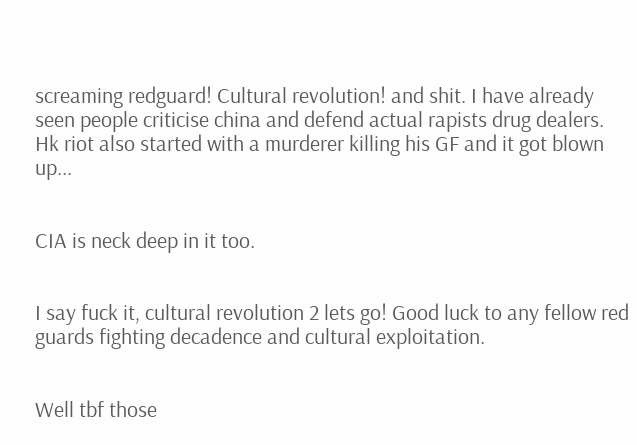screaming redguard! Cultural revolution! and shit. I have already seen people criticise china and defend actual rapists drug dealers. Hk riot also started with a murderer killing his GF and it got blown up...


CIA is neck deep in it too.


I say fuck it, cultural revolution 2 lets go! Good luck to any fellow red guards fighting decadence and cultural exploitation.


Well tbf those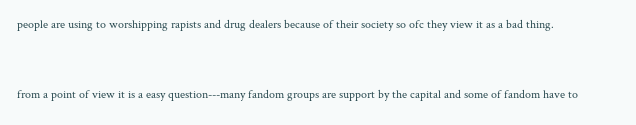people are using to worshipping rapists and drug dealers because of their society so ofc they view it as a bad thing.


from a point of view it is a easy question---many fandom groups are support by the capital and some of fandom have to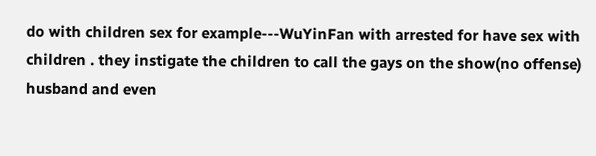do with children sex for example---WuYinFan with arrested for have sex with children . they instigate the children to call the gays on the show(no offense) husband and even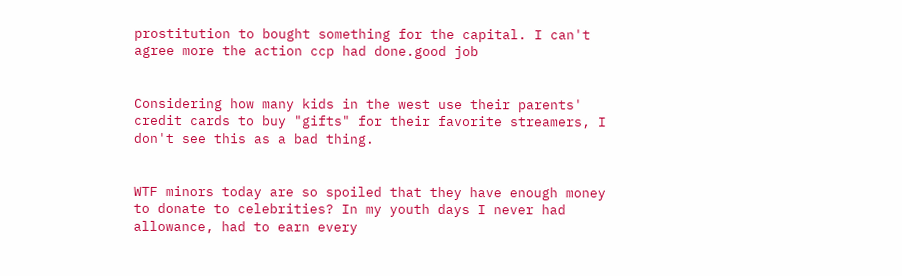prostitution to bought something for the capital. I can't agree more the action ccp had done.good job


Considering how many kids in the west use their parents' credit cards to buy "gifts" for their favorite streamers, I don't see this as a bad thing.


WTF minors today are so spoiled that they have enough money to donate to celebrities? In my youth days I never had allowance, had to earn every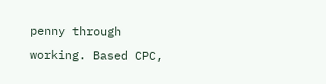penny through working. Based CPC,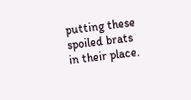putting these spoiled brats in their place.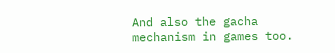And also the gacha mechanism in games too.